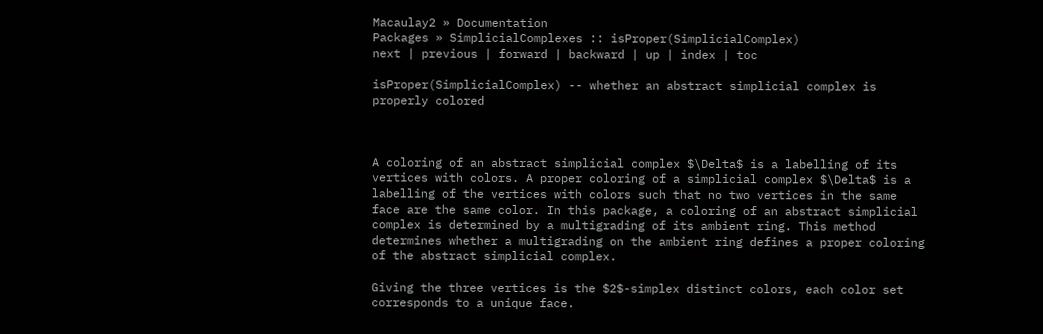Macaulay2 » Documentation
Packages » SimplicialComplexes :: isProper(SimplicialComplex)
next | previous | forward | backward | up | index | toc

isProper(SimplicialComplex) -- whether an abstract simplicial complex is properly colored



A coloring of an abstract simplicial complex $\Delta$ is a labelling of its vertices with colors. A proper coloring of a simplicial complex $\Delta$ is a labelling of the vertices with colors such that no two vertices in the same face are the same color. In this package, a coloring of an abstract simplicial complex is determined by a multigrading of its ambient ring. This method determines whether a multigrading on the ambient ring defines a proper coloring of the abstract simplicial complex.

Giving the three vertices is the $2$-simplex distinct colors, each color set corresponds to a unique face.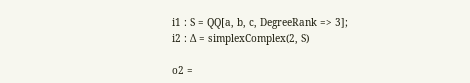i1 : S = QQ[a, b, c, DegreeRank => 3];
i2 : Δ = simplexComplex(2, S)

o2 =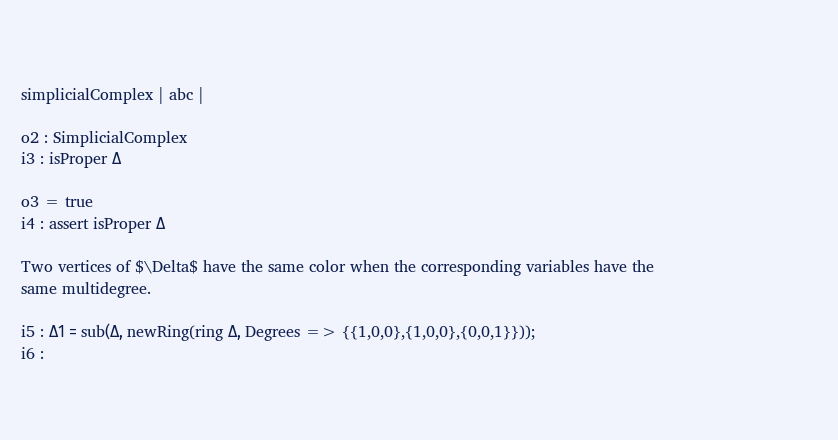simplicialComplex | abc |

o2 : SimplicialComplex
i3 : isProper Δ

o3 = true
i4 : assert isProper Δ

Two vertices of $\Delta$ have the same color when the corresponding variables have the same multidegree.

i5 : Δ1 = sub(Δ, newRing(ring Δ, Degrees => {{1,0,0},{1,0,0},{0,0,1}}));
i6 :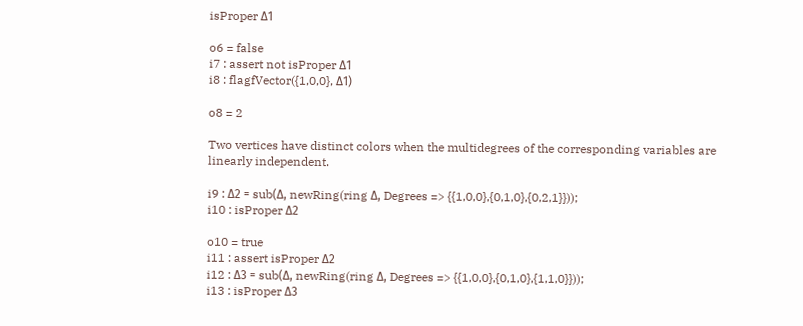isProper Δ1

o6 = false
i7 : assert not isProper Δ1
i8 : flagfVector({1,0,0}, Δ1)

o8 = 2

Two vertices have distinct colors when the multidegrees of the corresponding variables are linearly independent.

i9 : Δ2 = sub(Δ, newRing(ring Δ, Degrees => {{1,0,0},{0,1,0},{0,2,1}}));
i10 : isProper Δ2

o10 = true
i11 : assert isProper Δ2
i12 : Δ3 = sub(Δ, newRing(ring Δ, Degrees => {{1,0,0},{0,1,0},{1,1,0}}));
i13 : isProper Δ3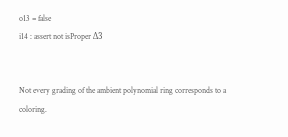o13 = false
i14 : assert not isProper Δ3


Not every grading of the ambient polynomial ring corresponds to a coloring.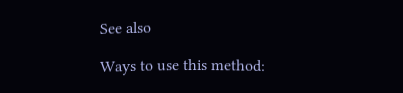See also

Ways to use this method: